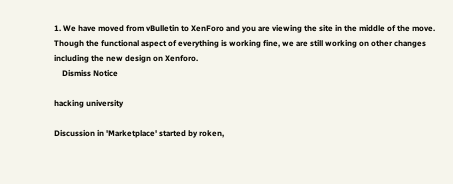1. We have moved from vBulletin to XenForo and you are viewing the site in the middle of the move. Though the functional aspect of everything is working fine, we are still working on other changes including the new design on Xenforo.
    Dismiss Notice

hacking university

Discussion in 'Marketplace' started by roken,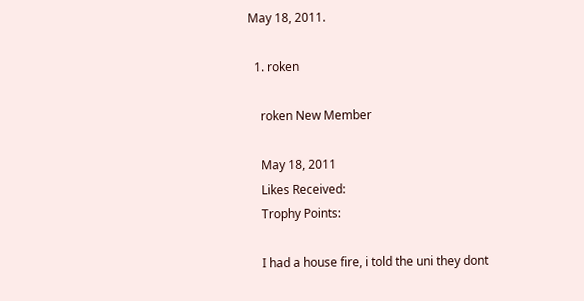May 18, 2011.

  1. roken

    roken New Member

    May 18, 2011
    Likes Received:
    Trophy Points:

    I had a house fire, i told the uni they dont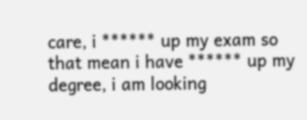care, i ****** up my exam so that mean i have ****** up my degree, i am looking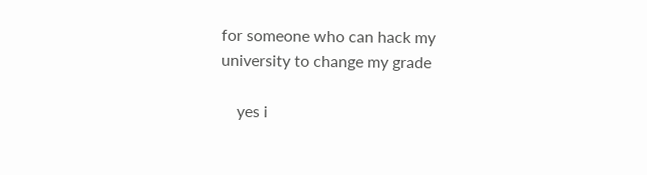for someone who can hack my university to change my grade

    yes i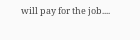will pay for the job....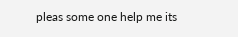pleas some one help me its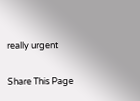really urgent

Share This Page